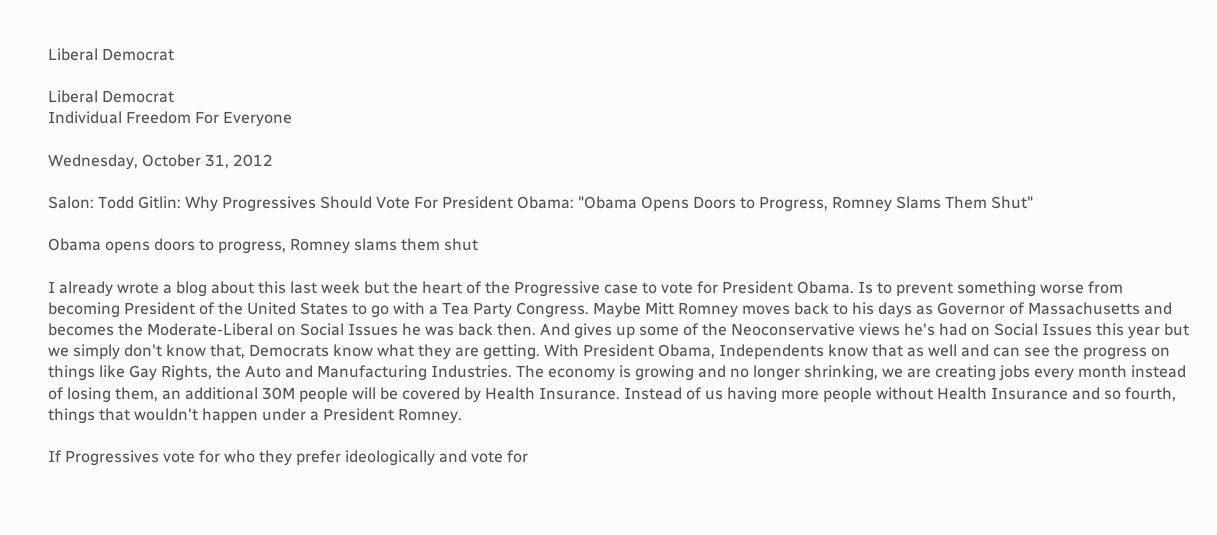Liberal Democrat

Liberal Democrat
Individual Freedom For Everyone

Wednesday, October 31, 2012

Salon: Todd Gitlin: Why Progressives Should Vote For President Obama: "Obama Opens Doors to Progress, Romney Slams Them Shut"

Obama opens doors to progress, Romney slams them shut

I already wrote a blog about this last week but the heart of the Progressive case to vote for President Obama. Is to prevent something worse from becoming President of the United States to go with a Tea Party Congress. Maybe Mitt Romney moves back to his days as Governor of Massachusetts and becomes the Moderate-Liberal on Social Issues he was back then. And gives up some of the Neoconservative views he's had on Social Issues this year but we simply don't know that, Democrats know what they are getting. With President Obama, Independents know that as well and can see the progress on things like Gay Rights, the Auto and Manufacturing Industries. The economy is growing and no longer shrinking, we are creating jobs every month instead of losing them, an additional 30M people will be covered by Health Insurance. Instead of us having more people without Health Insurance and so fourth, things that wouldn't happen under a President Romney.

If Progressives vote for who they prefer ideologically and vote for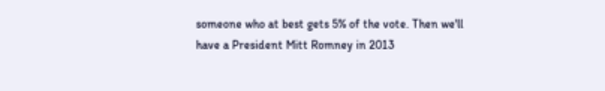someone who at best gets 5% of the vote. Then we'll have a President Mitt Romney in 2013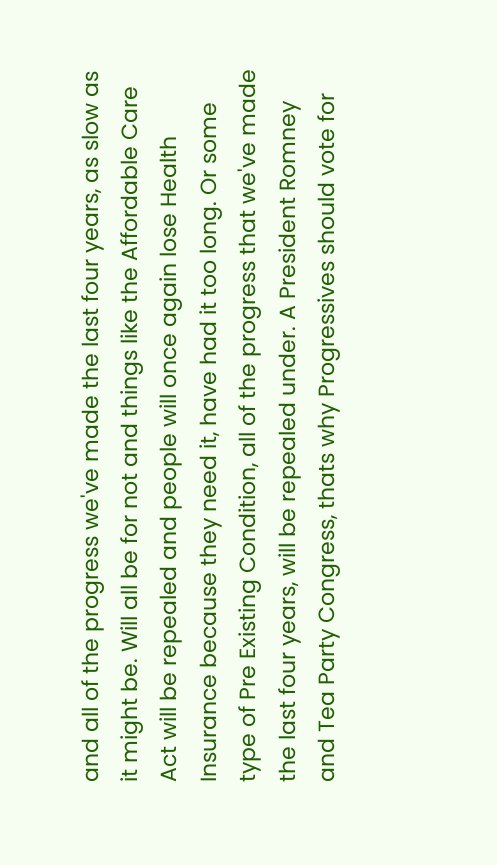and all of the progress we've made the last four years, as slow as it might be. Will all be for not and things like the Affordable Care Act will be repealed and people will once again lose Health Insurance because they need it, have had it too long. Or some type of Pre Existing Condition, all of the progress that we've made the last four years, will be repealed under. A President Romney and Tea Party Congress, thats why Progressives should vote for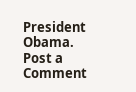President Obama.
Post a Comment